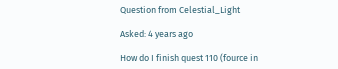Question from Celestial_Light

Asked: 4 years ago

How do I finish quest 110 (fource in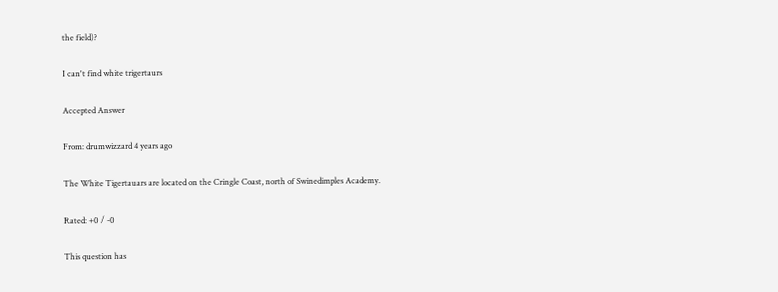the field)?

I can't find white trigertaurs

Accepted Answer

From: drumwizzard 4 years ago

The White Tigertauars are located on the Cringle Coast, north of Swinedimples Academy.

Rated: +0 / -0

This question has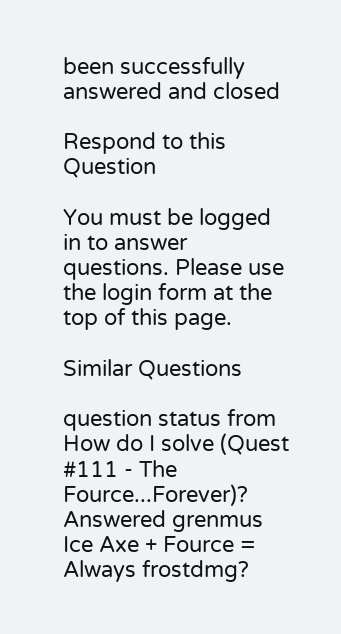been successfully answered and closed

Respond to this Question

You must be logged in to answer questions. Please use the login form at the top of this page.

Similar Questions

question status from
How do I solve (Quest #111 - The Fource...Forever)? Answered grenmus
Ice Axe + Fource = Always frostdmg?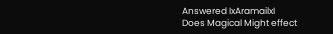Answered IxAramailxI
Does Magical Might effect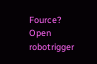Fource? Open robotrigger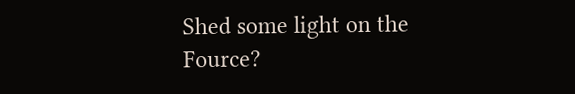Shed some light on the Fource?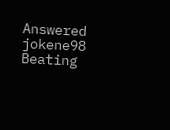Answered jokene98
Beating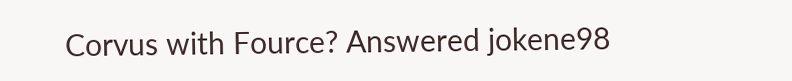Corvus with Fource? Answered jokene98